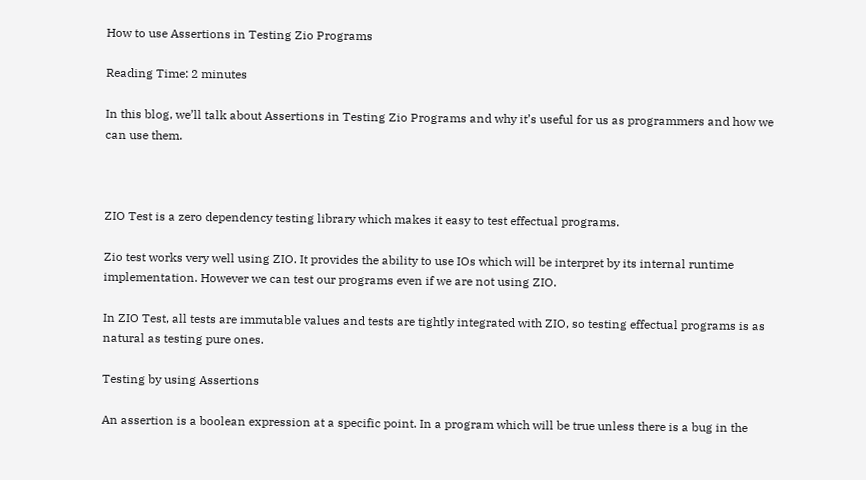How to use Assertions in Testing Zio Programs

Reading Time: 2 minutes

In this blog, we’ll talk about Assertions in Testing Zio Programs and why it’s useful for us as programmers and how we can use them.



ZIO Test is a zero dependency testing library which makes it easy to test effectual programs.

Zio test works very well using ZIO. It provides the ability to use IOs which will be interpret by its internal runtime implementation. However we can test our programs even if we are not using ZIO.

In ZIO Test, all tests are immutable values and tests are tightly integrated with ZIO, so testing effectual programs is as natural as testing pure ones.

Testing by using Assertions

An assertion is a boolean expression at a specific point. In a program which will be true unless there is a bug in the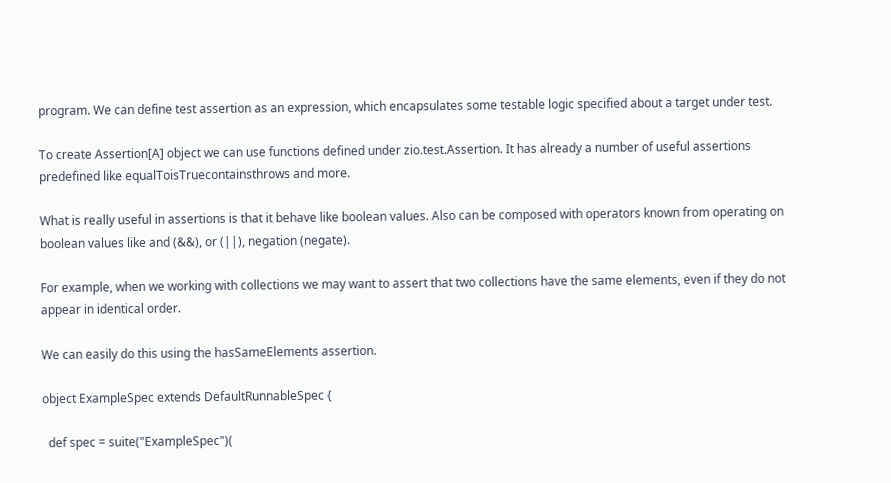program. We can define test assertion as an expression, which encapsulates some testable logic specified about a target under test.

To create Assertion[A] object we can use functions defined under zio.test.Assertion. It has already a number of useful assertions predefined like equalToisTruecontainsthrows and more.

What is really useful in assertions is that it behave like boolean values. Also can be composed with operators known from operating on boolean values like and (&&), or (||), negation (negate).

For example, when we working with collections we may want to assert that two collections have the same elements, even if they do not appear in identical order.

We can easily do this using the hasSameElements assertion.

object ExampleSpec extends DefaultRunnableSpec {

  def spec = suite("ExampleSpec")(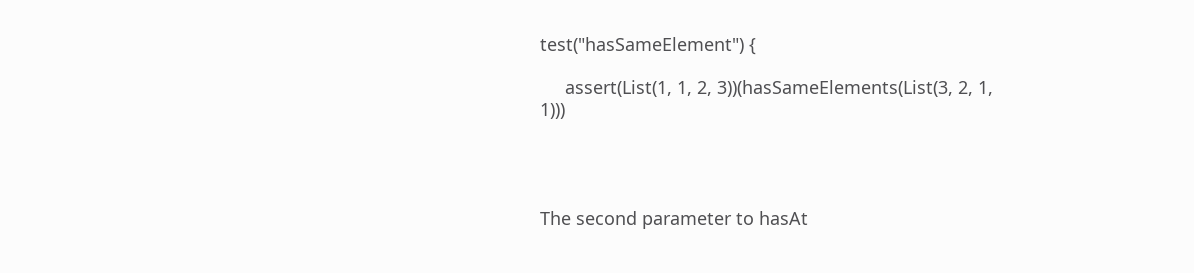test("hasSameElement") {

     assert(List(1, 1, 2, 3))(hasSameElements(List(3, 2, 1, 1)))




The second parameter to hasAt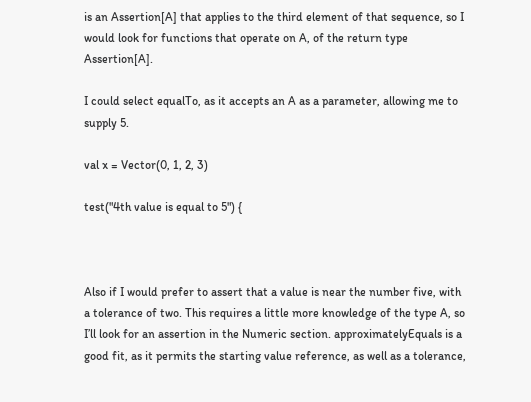is an Assertion[A] that applies to the third element of that sequence, so I would look for functions that operate on A, of the return type Assertion[A].

I could select equalTo, as it accepts an A as a parameter, allowing me to supply 5.

val x = Vector(0, 1, 2, 3)

test("4th value is equal to 5") {



Also if I would prefer to assert that a value is near the number five, with a tolerance of two. This requires a little more knowledge of the type A, so I’ll look for an assertion in the Numeric section. approximatelyEquals is a good fit, as it permits the starting value reference, as well as a tolerance,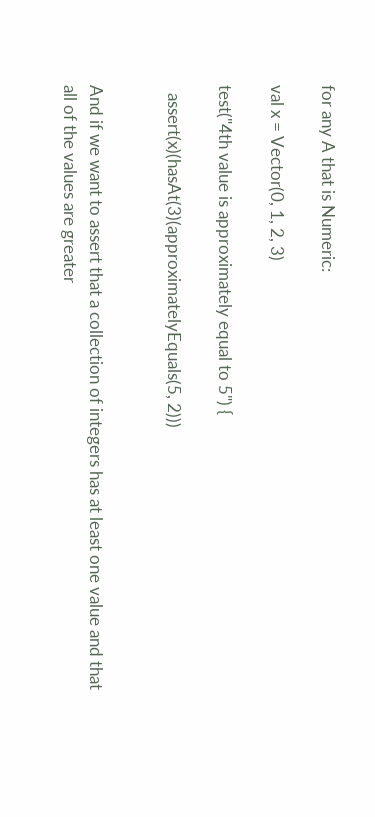for any A that is Numeric:

val x = Vector(0, 1, 2, 3)

test("4th value is approximately equal to 5") {

  assert(x)(hasAt(3)(approximatelyEquals(5, 2)))


And if we want to assert that a collection of integers has at least one value and that all of the values are greater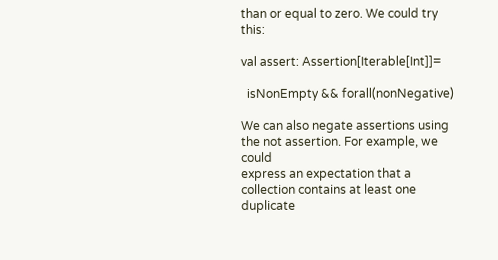than or equal to zero. We could try this:

val assert: Assertion[Iterable[Int]]=

  isNonEmpty && forall(nonNegative)

We can also negate assertions using the not assertion. For example, we could
express an expectation that a collection contains at least one duplicate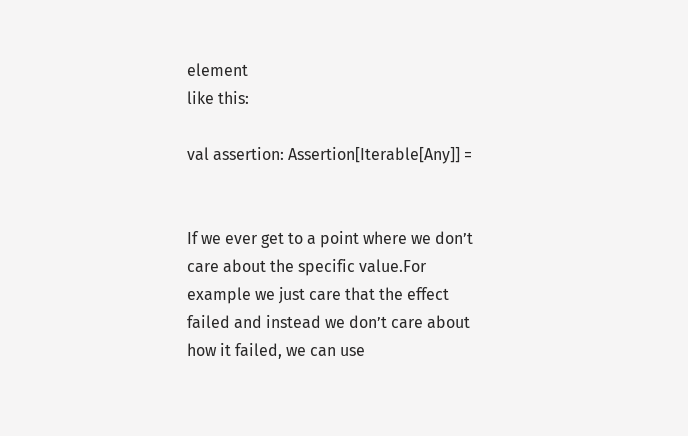element
like this:

val assertion: Assertion[Iterable[Any]] =


If we ever get to a point where we don’t care about the specific value.For example we just care that the effect failed and instead we don’t care about how it failed, we can use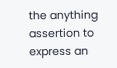the anything assertion to express an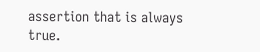assertion that is always true.